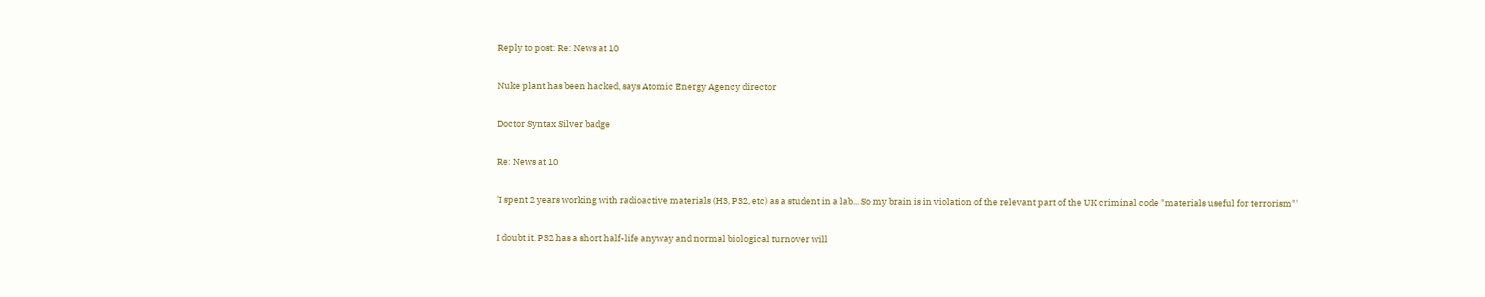Reply to post: Re: News at 10

Nuke plant has been hacked, says Atomic Energy Agency director

Doctor Syntax Silver badge

Re: News at 10

'I spent 2 years working with radioactive materials (H3, P32, etc) as a student in a lab... So my brain is in violation of the relevant part of the UK criminal code "materials useful for terrorism"'

I doubt it. P32 has a short half-life anyway and normal biological turnover will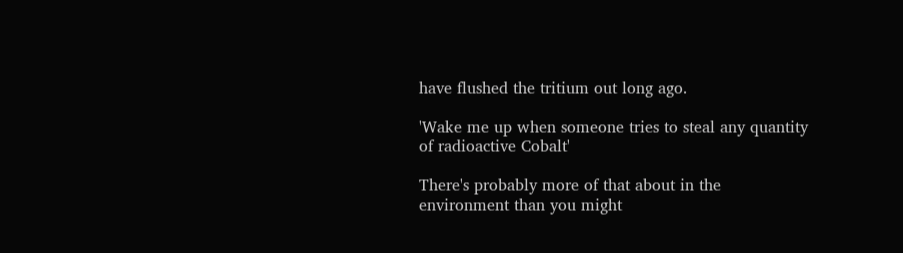have flushed the tritium out long ago.

'Wake me up when someone tries to steal any quantity of radioactive Cobalt'

There's probably more of that about in the environment than you might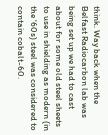think. Way back when the Belfast Radiocarbon lab was being set up we had to cast about for some old steel sheets to use in shielding as modern (in the '60s) steel was considered to contain cobalt-60.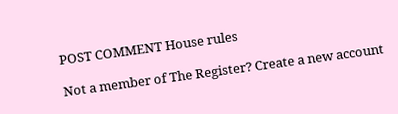POST COMMENT House rules

Not a member of The Register? Create a new account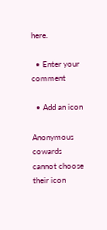here.

  • Enter your comment

  • Add an icon

Anonymous cowards cannot choose their icon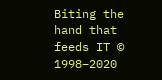Biting the hand that feeds IT © 1998–2020